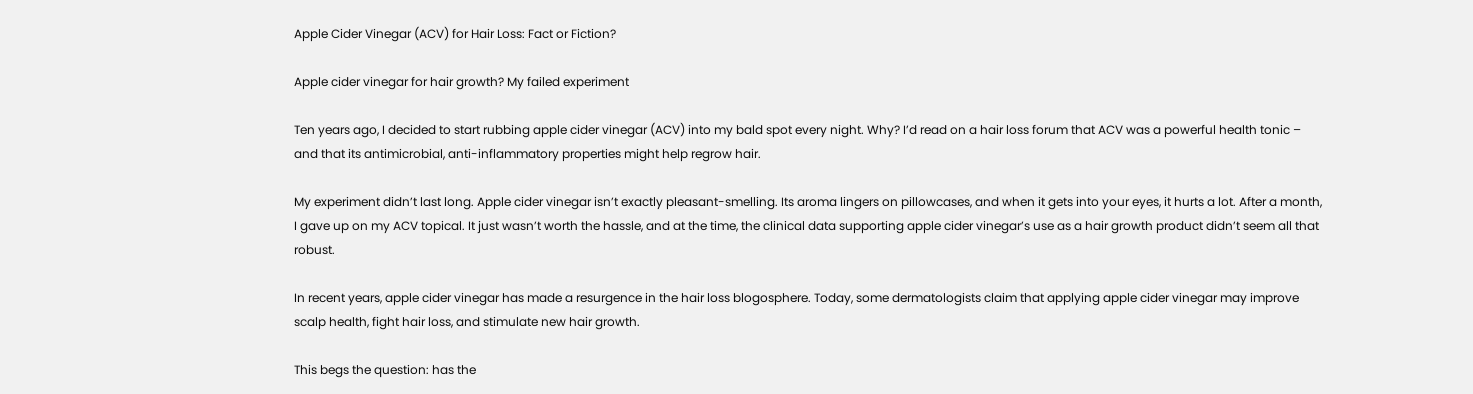Apple Cider Vinegar (ACV) for Hair Loss: Fact or Fiction?

Apple cider vinegar for hair growth? My failed experiment

Ten years ago, I decided to start rubbing apple cider vinegar (ACV) into my bald spot every night. Why? I’d read on a hair loss forum that ACV was a powerful health tonic – and that its antimicrobial, anti-inflammatory properties might help regrow hair.

My experiment didn’t last long. Apple cider vinegar isn’t exactly pleasant-smelling. Its aroma lingers on pillowcases, and when it gets into your eyes, it hurts a lot. After a month, I gave up on my ACV topical. It just wasn’t worth the hassle, and at the time, the clinical data supporting apple cider vinegar’s use as a hair growth product didn’t seem all that robust.

In recent years, apple cider vinegar has made a resurgence in the hair loss blogosphere. Today, some dermatologists claim that applying apple cider vinegar may improve scalp health, fight hair loss, and stimulate new hair growth.

This begs the question: has the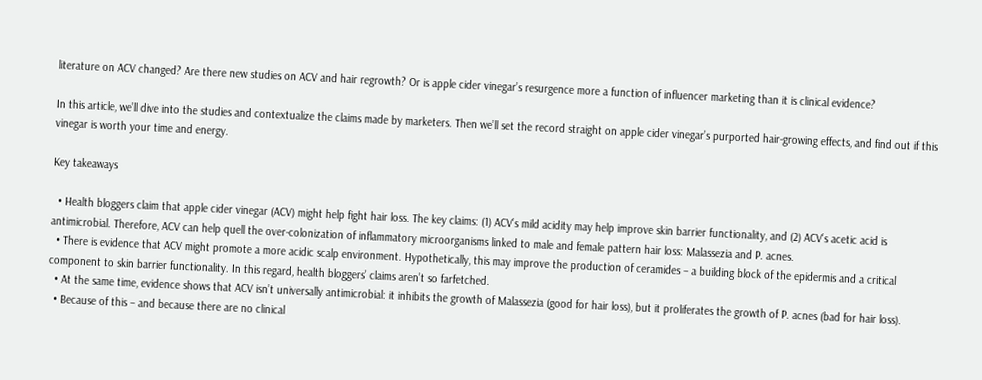literature on ACV changed? Are there new studies on ACV and hair regrowth? Or is apple cider vinegar’s resurgence more a function of influencer marketing than it is clinical evidence?

In this article, we’ll dive into the studies and contextualize the claims made by marketers. Then we’ll set the record straight on apple cider vinegar’s purported hair-growing effects, and find out if this vinegar is worth your time and energy.

Key takeaways

  • Health bloggers claim that apple cider vinegar (ACV) might help fight hair loss. The key claims: (1) ACV’s mild acidity may help improve skin barrier functionality, and (2) ACV’s acetic acid is antimicrobial. Therefore, ACV can help quell the over-colonization of inflammatory microorganisms linked to male and female pattern hair loss: Malassezia and P. acnes.
  • There is evidence that ACV might promote a more acidic scalp environment. Hypothetically, this may improve the production of ceramides – a building block of the epidermis and a critical component to skin barrier functionality. In this regard, health bloggers’ claims aren’t so farfetched.
  • At the same time, evidence shows that ACV isn’t universally antimicrobial: it inhibits the growth of Malassezia (good for hair loss), but it proliferates the growth of P. acnes (bad for hair loss).
  • Because of this – and because there are no clinical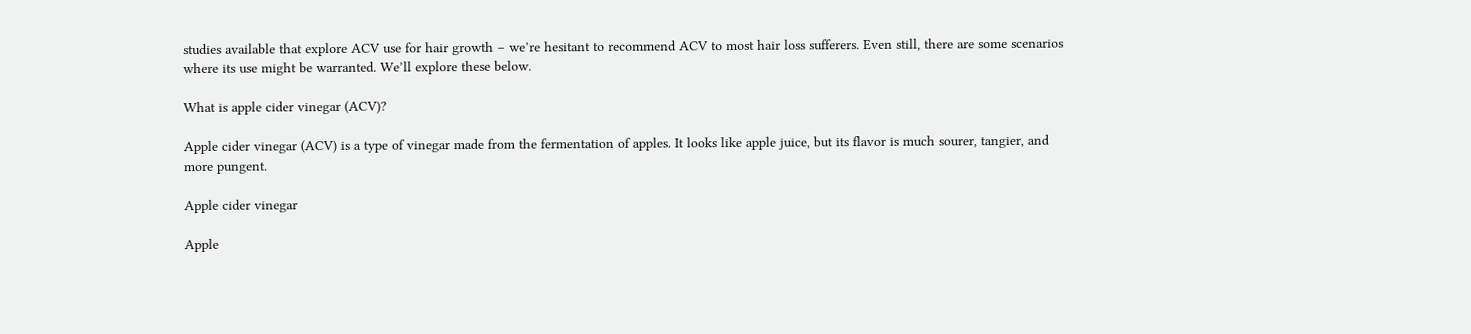studies available that explore ACV use for hair growth – we’re hesitant to recommend ACV to most hair loss sufferers. Even still, there are some scenarios where its use might be warranted. We’ll explore these below.

What is apple cider vinegar (ACV)?

Apple cider vinegar (ACV) is a type of vinegar made from the fermentation of apples. It looks like apple juice, but its flavor is much sourer, tangier, and more pungent.

Apple cider vinegar

Apple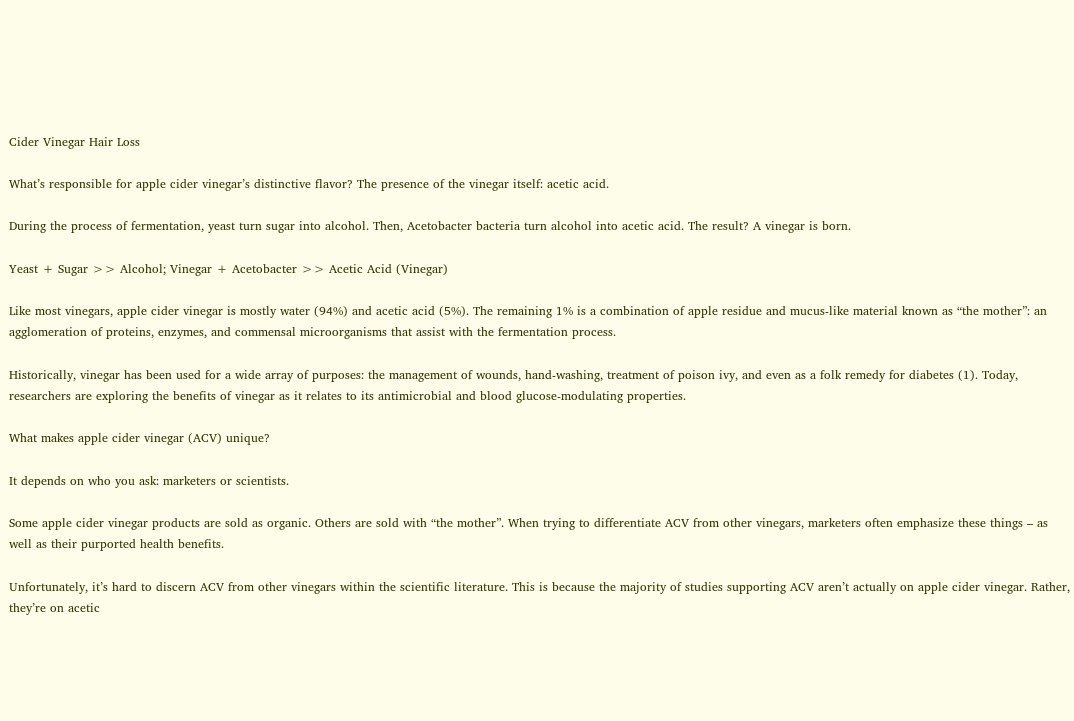Cider Vinegar Hair Loss

What’s responsible for apple cider vinegar’s distinctive flavor? The presence of the vinegar itself: acetic acid.

During the process of fermentation, yeast turn sugar into alcohol. Then, Acetobacter bacteria turn alcohol into acetic acid. The result? A vinegar is born.

Yeast + Sugar >> Alcohol; Vinegar + Acetobacter >> Acetic Acid (Vinegar)

Like most vinegars, apple cider vinegar is mostly water (94%) and acetic acid (5%). The remaining 1% is a combination of apple residue and mucus-like material known as “the mother”: an agglomeration of proteins, enzymes, and commensal microorganisms that assist with the fermentation process.

Historically, vinegar has been used for a wide array of purposes: the management of wounds, hand-washing, treatment of poison ivy, and even as a folk remedy for diabetes (1). Today, researchers are exploring the benefits of vinegar as it relates to its antimicrobial and blood glucose-modulating properties.

What makes apple cider vinegar (ACV) unique?

It depends on who you ask: marketers or scientists.

Some apple cider vinegar products are sold as organic. Others are sold with “the mother”. When trying to differentiate ACV from other vinegars, marketers often emphasize these things – as well as their purported health benefits.

Unfortunately, it’s hard to discern ACV from other vinegars within the scientific literature. This is because the majority of studies supporting ACV aren’t actually on apple cider vinegar. Rather, they’re on acetic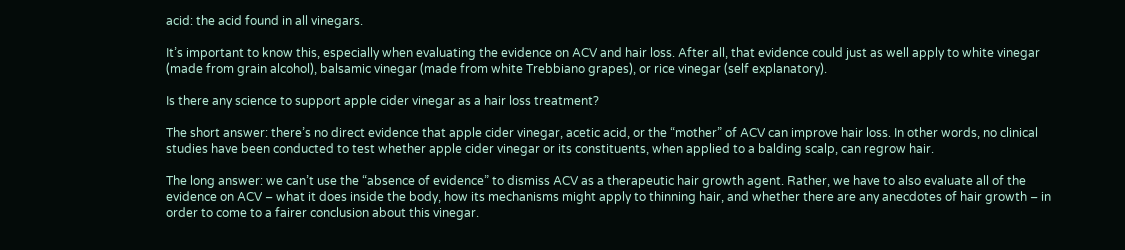acid: the acid found in all vinegars.

It’s important to know this, especially when evaluating the evidence on ACV and hair loss. After all, that evidence could just as well apply to white vinegar (made from grain alcohol), balsamic vinegar (made from white Trebbiano grapes), or rice vinegar (self explanatory).

Is there any science to support apple cider vinegar as a hair loss treatment?

The short answer: there’s no direct evidence that apple cider vinegar, acetic acid, or the “mother” of ACV can improve hair loss. In other words, no clinical studies have been conducted to test whether apple cider vinegar or its constituents, when applied to a balding scalp, can regrow hair.

The long answer: we can’t use the “absence of evidence” to dismiss ACV as a therapeutic hair growth agent. Rather, we have to also evaluate all of the evidence on ACV – what it does inside the body, how its mechanisms might apply to thinning hair, and whether there are any anecdotes of hair growth – in order to come to a fairer conclusion about this vinegar.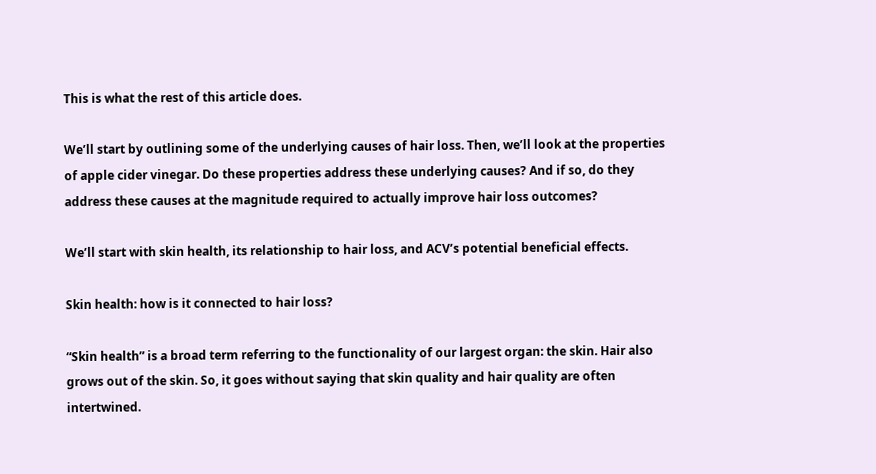This is what the rest of this article does.

We’ll start by outlining some of the underlying causes of hair loss. Then, we’ll look at the properties of apple cider vinegar. Do these properties address these underlying causes? And if so, do they address these causes at the magnitude required to actually improve hair loss outcomes?

We’ll start with skin health, its relationship to hair loss, and ACV’s potential beneficial effects.

Skin health: how is it connected to hair loss?

“Skin health” is a broad term referring to the functionality of our largest organ: the skin. Hair also grows out of the skin. So, it goes without saying that skin quality and hair quality are often intertwined.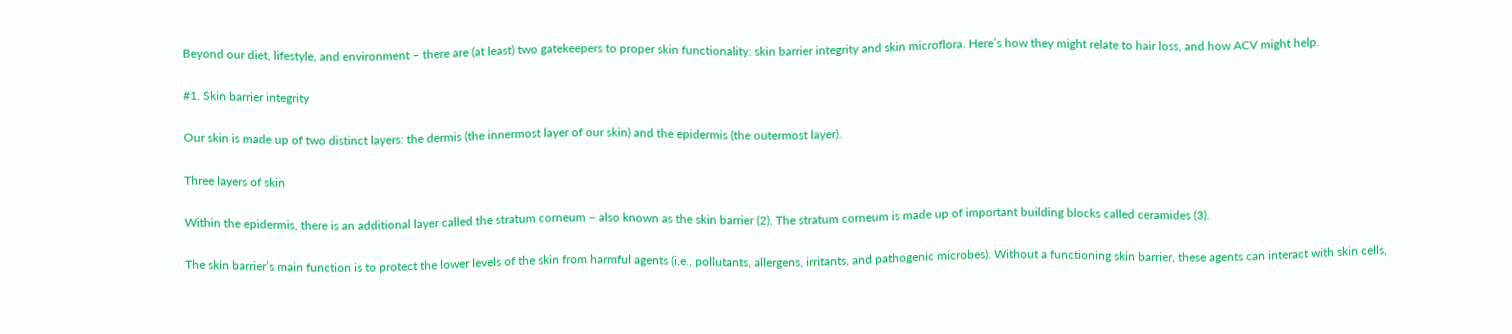Beyond our diet, lifestyle, and environment – there are (at least) two gatekeepers to proper skin functionality: skin barrier integrity and skin microflora. Here’s how they might relate to hair loss, and how ACV might help.

#1. Skin barrier integrity

Our skin is made up of two distinct layers: the dermis (the innermost layer of our skin) and the epidermis (the outermost layer).

Three layers of skin

Within the epidermis, there is an additional layer called the stratum corneum – also known as the skin barrier (2). The stratum corneum is made up of important building blocks called ceramides (3).

The skin barrier’s main function is to protect the lower levels of the skin from harmful agents (i.e., pollutants, allergens, irritants, and pathogenic microbes). Without a functioning skin barrier, these agents can interact with skin cells,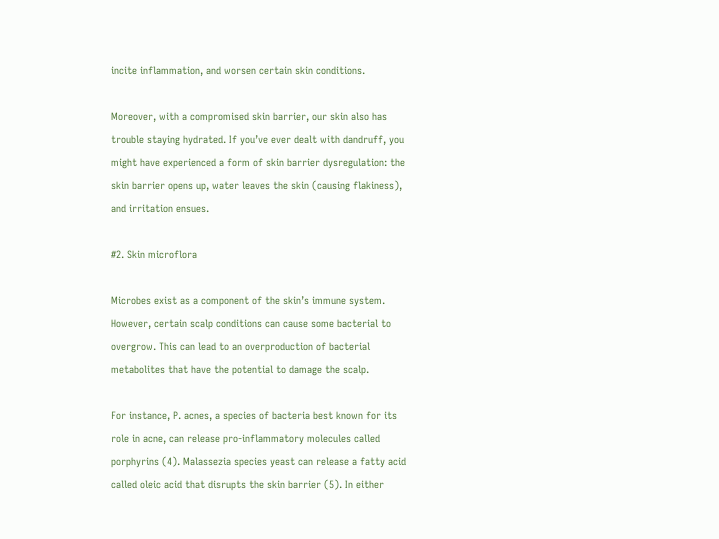incite inflammation, and worsen certain skin conditions.

Moreover, with a compromised skin barrier, our skin also has trouble staying hydrated. If you’ve ever dealt with dandruff, you might have experienced a form of skin barrier dysregulation: the skin barrier opens up, water leaves the skin (causing flakiness), and irritation ensues.

#2. Skin microflora

Microbes exist as a component of the skin’s immune system. However, certain scalp conditions can cause some bacterial to overgrow. This can lead to an overproduction of bacterial metabolites that have the potential to damage the scalp.

For instance, P. acnes, a species of bacteria best known for its role in acne, can release pro-inflammatory molecules called porphyrins (4). Malassezia species yeast can release a fatty acid called oleic acid that disrupts the skin barrier (5). In either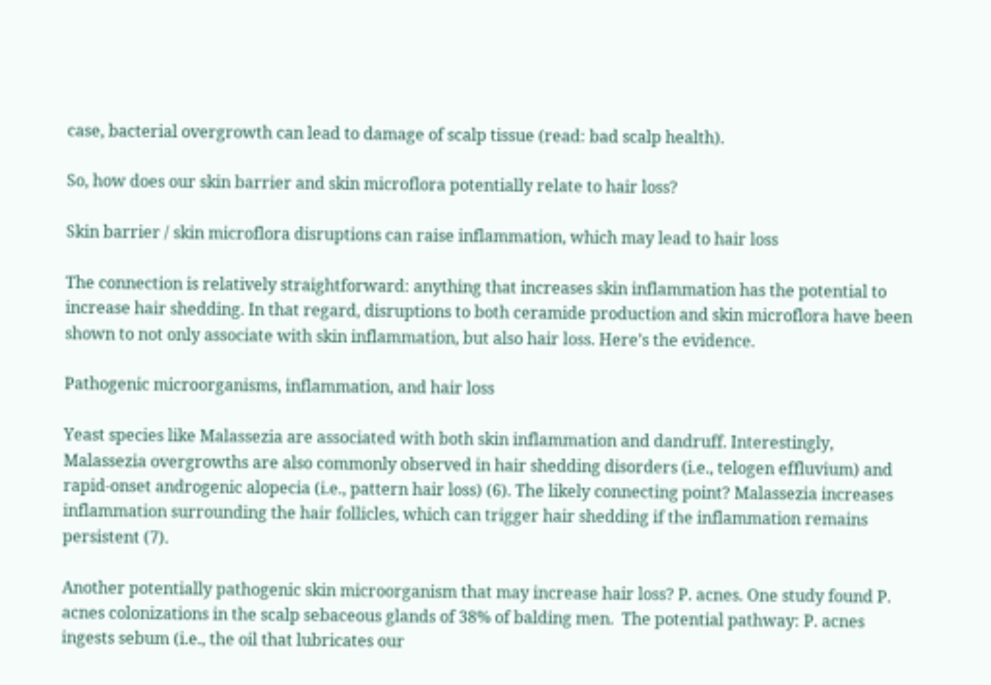case, bacterial overgrowth can lead to damage of scalp tissue (read: bad scalp health).

So, how does our skin barrier and skin microflora potentially relate to hair loss?

Skin barrier / skin microflora disruptions can raise inflammation, which may lead to hair loss

The connection is relatively straightforward: anything that increases skin inflammation has the potential to increase hair shedding. In that regard, disruptions to both ceramide production and skin microflora have been shown to not only associate with skin inflammation, but also hair loss. Here’s the evidence.

Pathogenic microorganisms, inflammation, and hair loss

Yeast species like Malassezia are associated with both skin inflammation and dandruff. Interestingly, Malassezia overgrowths are also commonly observed in hair shedding disorders (i.e., telogen effluvium) and rapid-onset androgenic alopecia (i.e., pattern hair loss) (6). The likely connecting point? Malassezia increases inflammation surrounding the hair follicles, which can trigger hair shedding if the inflammation remains persistent (7).

Another potentially pathogenic skin microorganism that may increase hair loss? P. acnes. One study found P. acnes colonizations in the scalp sebaceous glands of 38% of balding men.  The potential pathway: P. acnes ingests sebum (i.e., the oil that lubricates our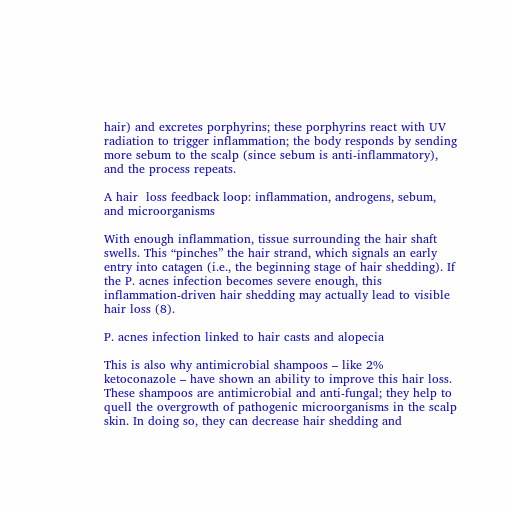hair) and excretes porphyrins; these porphyrins react with UV radiation to trigger inflammation; the body responds by sending more sebum to the scalp (since sebum is anti-inflammatory), and the process repeats.

A hair  loss feedback loop: inflammation, androgens, sebum, and microorganisms

With enough inflammation, tissue surrounding the hair shaft swells. This “pinches” the hair strand, which signals an early entry into catagen (i.e., the beginning stage of hair shedding). If the P. acnes infection becomes severe enough, this inflammation-driven hair shedding may actually lead to visible hair loss (8).

P. acnes infection linked to hair casts and alopecia

This is also why antimicrobial shampoos – like 2% ketoconazole – have shown an ability to improve this hair loss. These shampoos are antimicrobial and anti-fungal; they help to quell the overgrowth of pathogenic microorganisms in the scalp skin. In doing so, they can decrease hair shedding and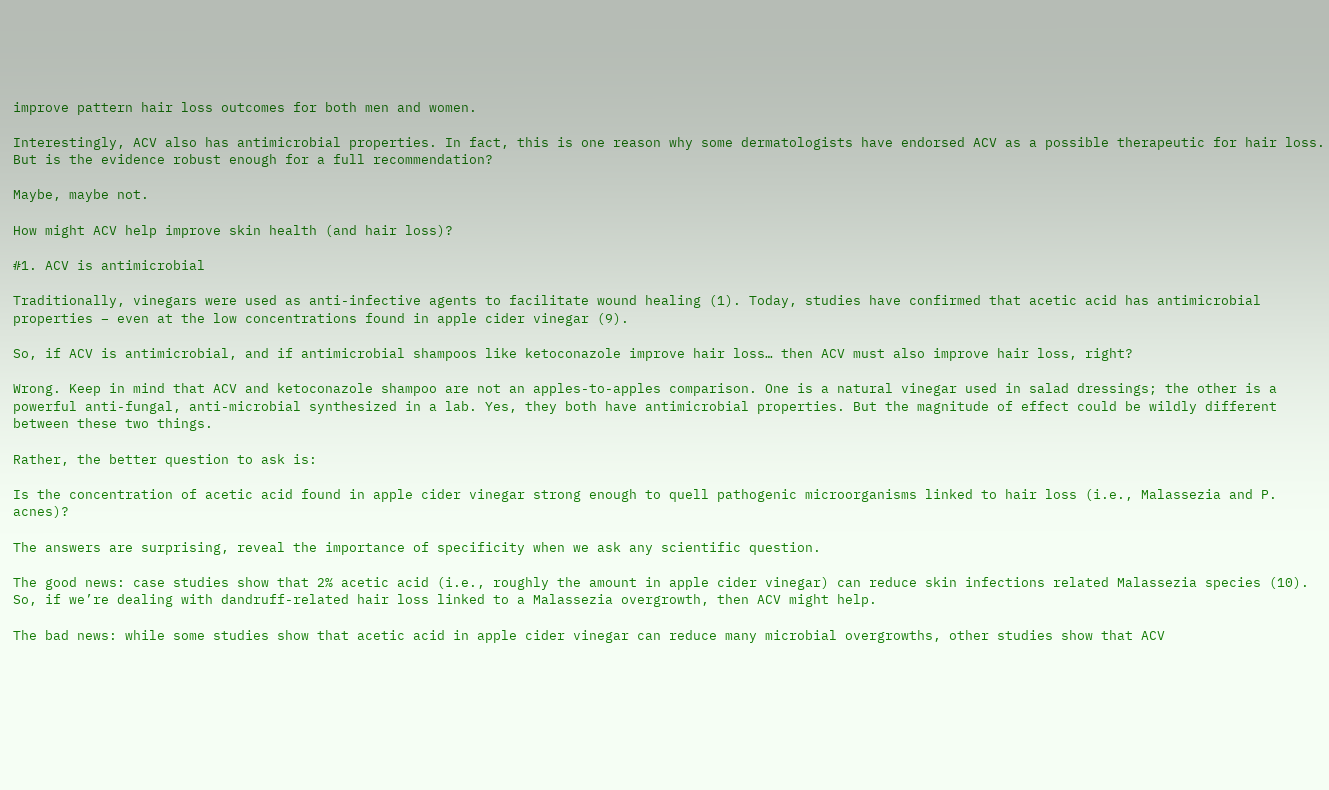improve pattern hair loss outcomes for both men and women.

Interestingly, ACV also has antimicrobial properties. In fact, this is one reason why some dermatologists have endorsed ACV as a possible therapeutic for hair loss. But is the evidence robust enough for a full recommendation?

Maybe, maybe not.

How might ACV help improve skin health (and hair loss)?

#1. ACV is antimicrobial

Traditionally, vinegars were used as anti-infective agents to facilitate wound healing (1). Today, studies have confirmed that acetic acid has antimicrobial properties – even at the low concentrations found in apple cider vinegar (9).

So, if ACV is antimicrobial, and if antimicrobial shampoos like ketoconazole improve hair loss… then ACV must also improve hair loss, right?

Wrong. Keep in mind that ACV and ketoconazole shampoo are not an apples-to-apples comparison. One is a natural vinegar used in salad dressings; the other is a powerful anti-fungal, anti-microbial synthesized in a lab. Yes, they both have antimicrobial properties. But the magnitude of effect could be wildly different between these two things.

Rather, the better question to ask is:

Is the concentration of acetic acid found in apple cider vinegar strong enough to quell pathogenic microorganisms linked to hair loss (i.e., Malassezia and P. acnes)?

The answers are surprising, reveal the importance of specificity when we ask any scientific question.

The good news: case studies show that 2% acetic acid (i.e., roughly the amount in apple cider vinegar) can reduce skin infections related Malassezia species (10). So, if we’re dealing with dandruff-related hair loss linked to a Malassezia overgrowth, then ACV might help.

The bad news: while some studies show that acetic acid in apple cider vinegar can reduce many microbial overgrowths, other studies show that ACV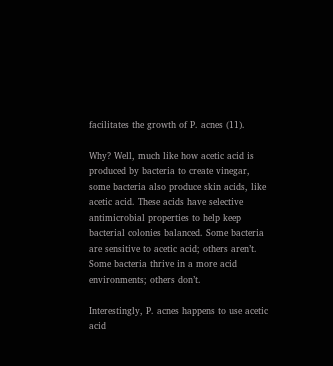facilitates the growth of P. acnes (11).

Why? Well, much like how acetic acid is produced by bacteria to create vinegar, some bacteria also produce skin acids, like acetic acid. These acids have selective antimicrobial properties to help keep bacterial colonies balanced. Some bacteria are sensitive to acetic acid; others aren’t. Some bacteria thrive in a more acid environments; others don’t.

Interestingly, P. acnes happens to use acetic acid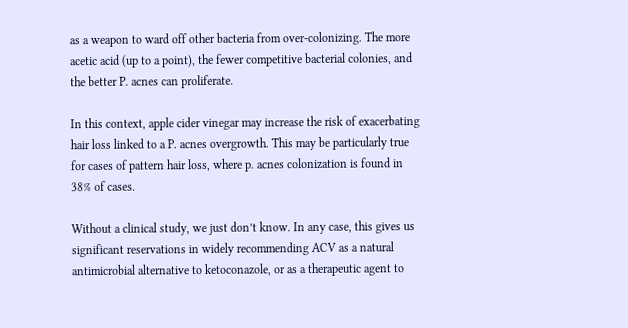as a weapon to ward off other bacteria from over-colonizing. The more acetic acid (up to a point), the fewer competitive bacterial colonies, and the better P. acnes can proliferate.

In this context, apple cider vinegar may increase the risk of exacerbating hair loss linked to a P. acnes overgrowth. This may be particularly true for cases of pattern hair loss, where p. acnes colonization is found in 38% of cases.

Without a clinical study, we just don’t know. In any case, this gives us significant reservations in widely recommending ACV as a natural antimicrobial alternative to ketoconazole, or as a therapeutic agent to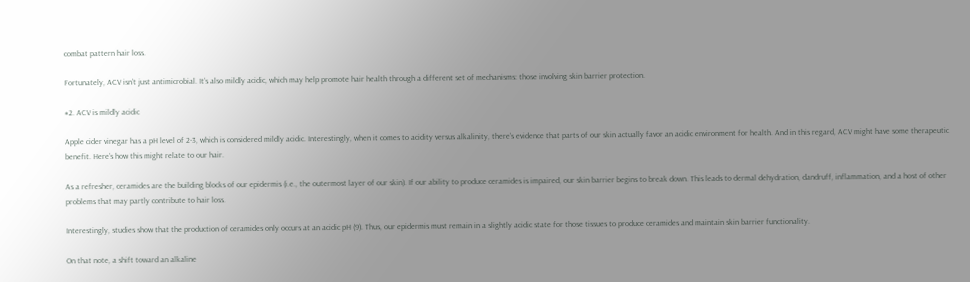combat pattern hair loss.

Fortunately, ACV isn’t just antimicrobial. It’s also mildly acidic, which may help promote hair health through a different set of mechanisms: those involving skin barrier protection.

#2. ACV is mildly acidic

Apple cider vinegar has a pH level of 2-3, which is considered mildly acidic. Interestingly, when it comes to acidity versus alkalinity, there’s evidence that parts of our skin actually favor an acidic environment for health. And in this regard, ACV might have some therapeutic benefit. Here’s how this might relate to our hair.

As a refresher, ceramides are the building blocks of our epidermis (i.e., the outermost layer of our skin). If our ability to produce ceramides is impaired, our skin barrier begins to break down. This leads to dermal dehydration, dandruff, inflammation, and a host of other problems that may partly contribute to hair loss.

Interestingly, studies show that the production of ceramides only occurs at an acidic pH (9). Thus, our epidermis must remain in a slightly acidic state for those tissues to produce ceramides and maintain skin barrier functionality.

On that note, a shift toward an alkaline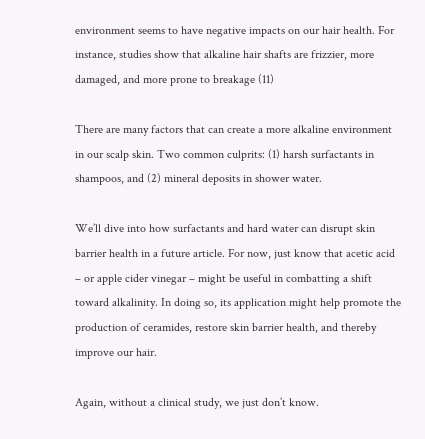environment seems to have negative impacts on our hair health. For instance, studies show that alkaline hair shafts are frizzier, more damaged, and more prone to breakage (11)

There are many factors that can create a more alkaline environment in our scalp skin. Two common culprits: (1) harsh surfactants in shampoos, and (2) mineral deposits in shower water.

We’ll dive into how surfactants and hard water can disrupt skin barrier health in a future article. For now, just know that acetic acid – or apple cider vinegar – might be useful in combatting a shift toward alkalinity. In doing so, its application might help promote the production of ceramides, restore skin barrier health, and thereby improve our hair.

Again, without a clinical study, we just don’t know.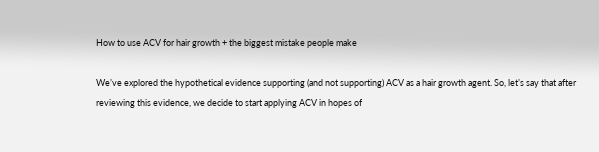How to use ACV for hair growth + the biggest mistake people make

We’ve explored the hypothetical evidence supporting (and not supporting) ACV as a hair growth agent. So, let’s say that after reviewing this evidence, we decide to start applying ACV in hopes of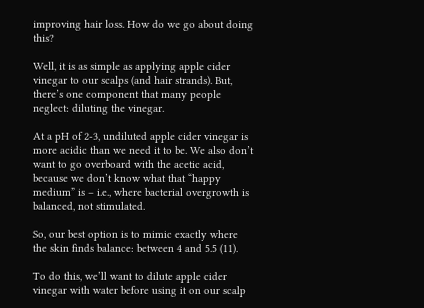improving hair loss. How do we go about doing this?

Well, it is as simple as applying apple cider vinegar to our scalps (and hair strands). But, there’s one component that many people neglect: diluting the vinegar.

At a pH of 2-3, undiluted apple cider vinegar is more acidic than we need it to be. We also don’t want to go overboard with the acetic acid, because we don’t know what that “happy medium” is – i.e., where bacterial overgrowth is balanced, not stimulated.

So, our best option is to mimic exactly where the skin finds balance: between 4 and 5.5 (11).

To do this, we’ll want to dilute apple cider vinegar with water before using it on our scalp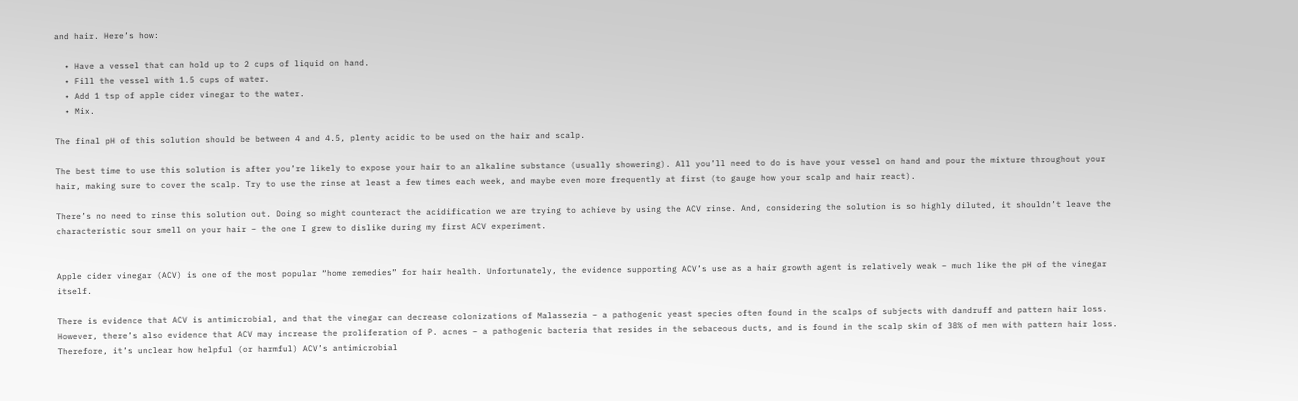and hair. Here’s how:

  • Have a vessel that can hold up to 2 cups of liquid on hand.
  • Fill the vessel with 1.5 cups of water.
  • Add 1 tsp of apple cider vinegar to the water.
  • Mix.

The final pH of this solution should be between 4 and 4.5, plenty acidic to be used on the hair and scalp.

The best time to use this solution is after you’re likely to expose your hair to an alkaline substance (usually showering). All you’ll need to do is have your vessel on hand and pour the mixture throughout your hair, making sure to cover the scalp. Try to use the rinse at least a few times each week, and maybe even more frequently at first (to gauge how your scalp and hair react).

There’s no need to rinse this solution out. Doing so might counteract the acidification we are trying to achieve by using the ACV rinse. And, considering the solution is so highly diluted, it shouldn’t leave the characteristic sour smell on your hair – the one I grew to dislike during my first ACV experiment.


Apple cider vinegar (ACV) is one of the most popular “home remedies” for hair health. Unfortunately, the evidence supporting ACV’s use as a hair growth agent is relatively weak – much like the pH of the vinegar itself.

There is evidence that ACV is antimicrobial, and that the vinegar can decrease colonizations of Malassezia – a pathogenic yeast species often found in the scalps of subjects with dandruff and pattern hair loss. However, there’s also evidence that ACV may increase the proliferation of P. acnes – a pathogenic bacteria that resides in the sebaceous ducts, and is found in the scalp skin of 38% of men with pattern hair loss. Therefore, it’s unclear how helpful (or harmful) ACV’s antimicrobial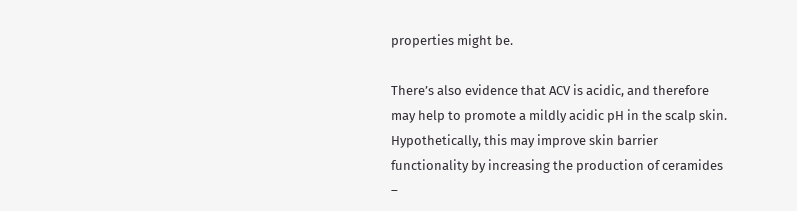properties might be.

There’s also evidence that ACV is acidic, and therefore may help to promote a mildly acidic pH in the scalp skin. Hypothetically, this may improve skin barrier functionality by increasing the production of ceramides –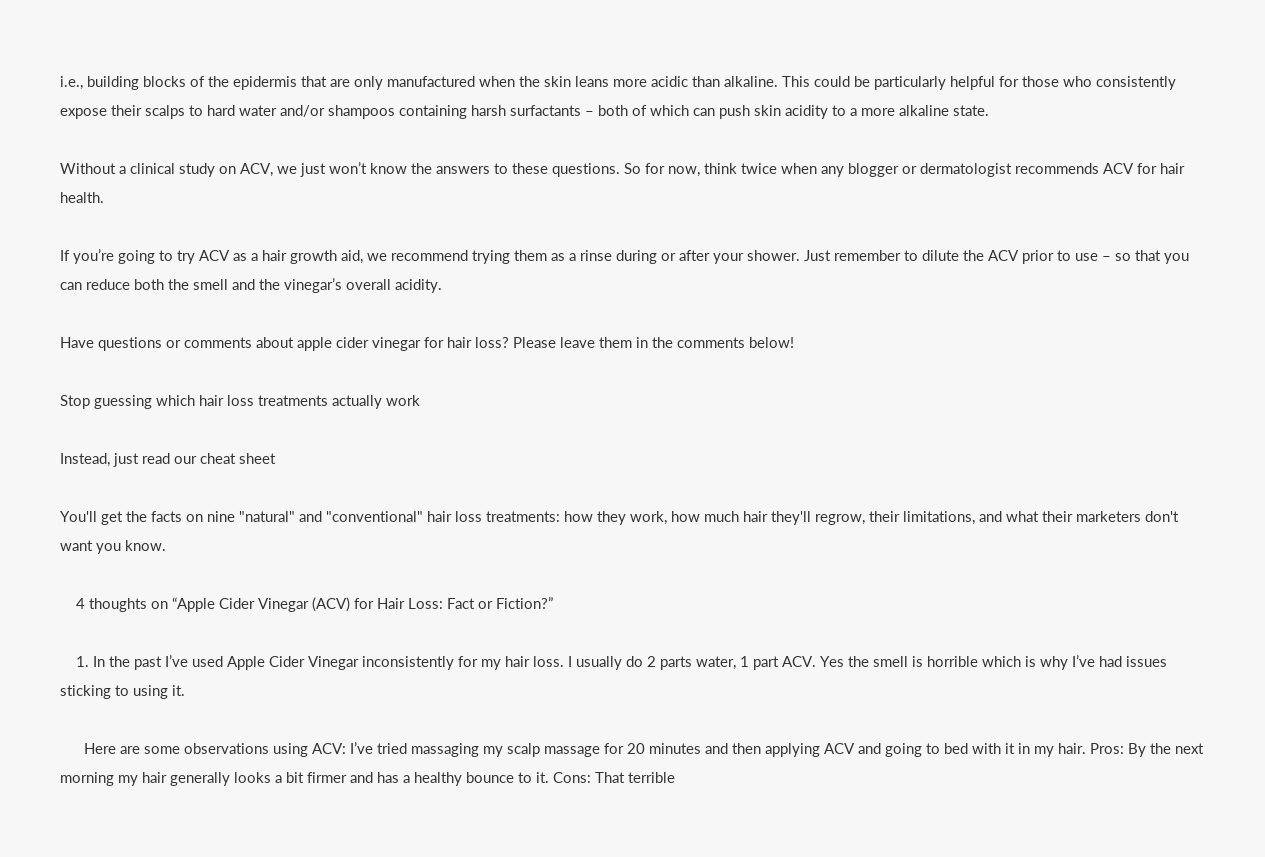i.e., building blocks of the epidermis that are only manufactured when the skin leans more acidic than alkaline. This could be particularly helpful for those who consistently expose their scalps to hard water and/or shampoos containing harsh surfactants – both of which can push skin acidity to a more alkaline state.

Without a clinical study on ACV, we just won’t know the answers to these questions. So for now, think twice when any blogger or dermatologist recommends ACV for hair health.

If you’re going to try ACV as a hair growth aid, we recommend trying them as a rinse during or after your shower. Just remember to dilute the ACV prior to use – so that you can reduce both the smell and the vinegar’s overall acidity.

Have questions or comments about apple cider vinegar for hair loss? Please leave them in the comments below!

Stop guessing which hair loss treatments actually work

Instead, just read our cheat sheet

You'll get the facts on nine "natural" and "conventional" hair loss treatments: how they work, how much hair they'll regrow, their limitations, and what their marketers don't want you know.

    4 thoughts on “Apple Cider Vinegar (ACV) for Hair Loss: Fact or Fiction?”

    1. In the past I’ve used Apple Cider Vinegar inconsistently for my hair loss. I usually do 2 parts water, 1 part ACV. Yes the smell is horrible which is why I’ve had issues sticking to using it.

      Here are some observations using ACV: I’ve tried massaging my scalp massage for 20 minutes and then applying ACV and going to bed with it in my hair. Pros: By the next morning my hair generally looks a bit firmer and has a healthy bounce to it. Cons: That terrible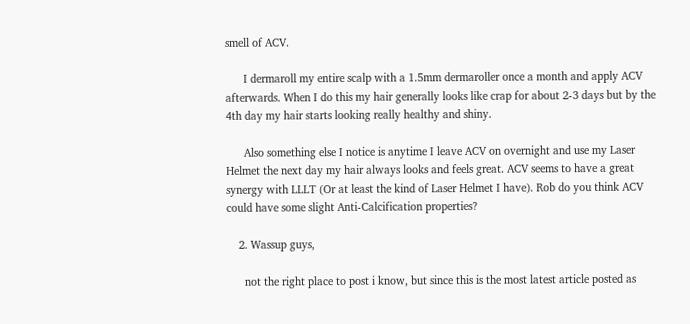smell of ACV.

      I dermaroll my entire scalp with a 1.5mm dermaroller once a month and apply ACV afterwards. When I do this my hair generally looks like crap for about 2-3 days but by the 4th day my hair starts looking really healthy and shiny.

      Also something else I notice is anytime I leave ACV on overnight and use my Laser Helmet the next day my hair always looks and feels great. ACV seems to have a great synergy with LLLT (Or at least the kind of Laser Helmet I have). Rob do you think ACV could have some slight Anti-Calcification properties?

    2. Wassup guys,

      not the right place to post i know, but since this is the most latest article posted as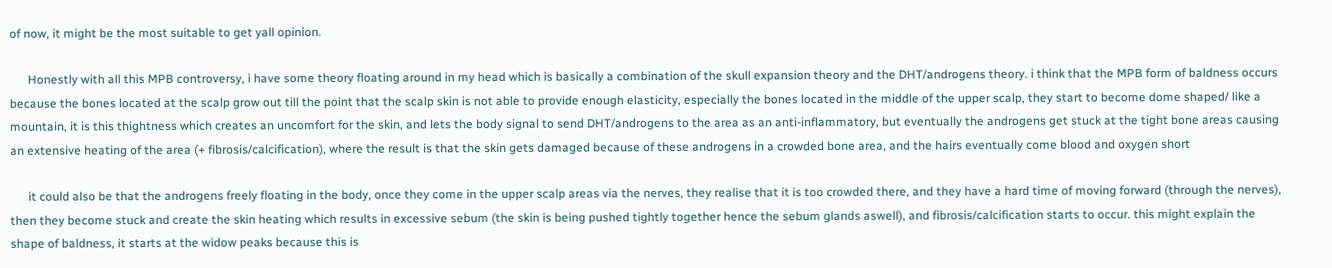of now, it might be the most suitable to get yall opinion.

      Honestly with all this MPB controversy, i have some theory floating around in my head which is basically a combination of the skull expansion theory and the DHT/androgens theory. i think that the MPB form of baldness occurs because the bones located at the scalp grow out till the point that the scalp skin is not able to provide enough elasticity, especially the bones located in the middle of the upper scalp, they start to become dome shaped/ like a mountain, it is this thightness which creates an uncomfort for the skin, and lets the body signal to send DHT/androgens to the area as an anti-inflammatory, but eventually the androgens get stuck at the tight bone areas causing an extensive heating of the area (+ fibrosis/calcification), where the result is that the skin gets damaged because of these androgens in a crowded bone area, and the hairs eventually come blood and oxygen short

      it could also be that the androgens freely floating in the body, once they come in the upper scalp areas via the nerves, they realise that it is too crowded there, and they have a hard time of moving forward (through the nerves), then they become stuck and create the skin heating which results in excessive sebum (the skin is being pushed tightly together hence the sebum glands aswell), and fibrosis/calcification starts to occur. this might explain the shape of baldness, it starts at the widow peaks because this is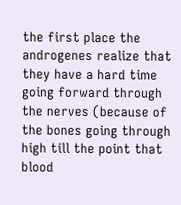the first place the androgenes realize that they have a hard time going forward through the nerves (because of the bones going through high till the point that blood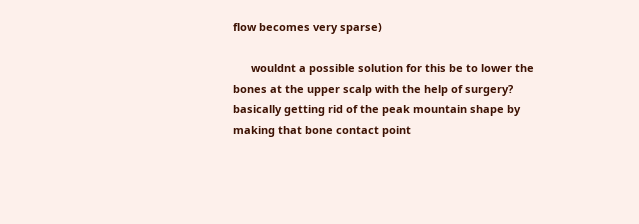flow becomes very sparse)

      wouldnt a possible solution for this be to lower the bones at the upper scalp with the help of surgery? basically getting rid of the peak mountain shape by making that bone contact point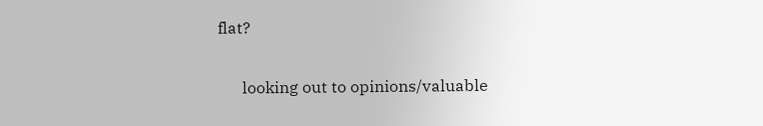flat?

      looking out to opinions/valuable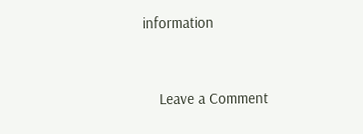information


    Leave a Comment